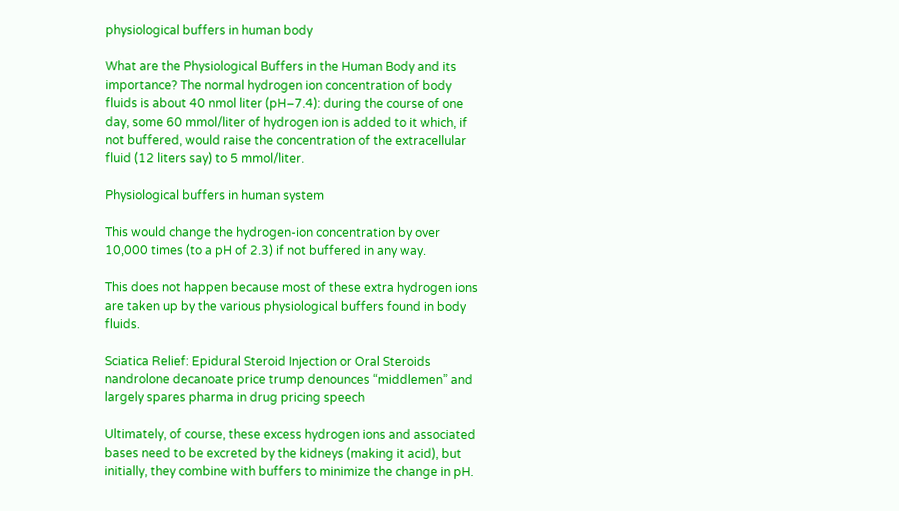physiological buffers in human body

What are the Physiological Buffers in the Human Body and its importance? The normal hydrogen ion concentration of body fluids is about 40 nmol liter (pH–7.4): during the course of one day, some 60 mmol/liter of hydrogen ion is added to it which, if not buffered, would raise the concentration of the extracellular fluid (12 liters say) to 5 mmol/liter.

Physiological buffers in human system

This would change the hydrogen-ion concentration by over 10,000 times (to a pH of 2.3) if not buffered in any way.

This does not happen because most of these extra hydrogen ions are taken up by the various physiological buffers found in body fluids.

Sciatica Relief: Epidural Steroid Injection or Oral Steroids nandrolone decanoate price trump denounces “middlemen” and largely spares pharma in drug pricing speech

Ultimately, of course, these excess hydrogen ions and associated bases need to be excreted by the kidneys (making it acid), but initially, they combine with buffers to minimize the change in pH.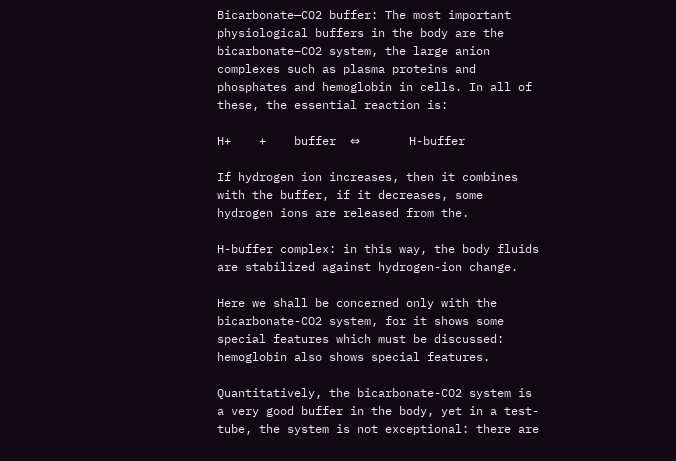Bicarbonate—CO2 buffer: The most important physiological buffers in the body are the bicarbonate–CO2 system, the large anion complexes such as plasma proteins and phosphates and hemoglobin in cells. In all of these, the essential reaction is:

H+    +    buffer  ⇔       H-buffer

If hydrogen ion increases, then it combines with the buffer, if it decreases, some hydrogen ions are released from the.

H-buffer complex: in this way, the body fluids are stabilized against hydrogen-ion change.

Here we shall be concerned only with the bicarbonate-CO2 system, for it shows some special features which must be discussed: hemoglobin also shows special features.

Quantitatively, the bicarbonate-CO2 system is a very good buffer in the body, yet in a test-tube, the system is not exceptional: there are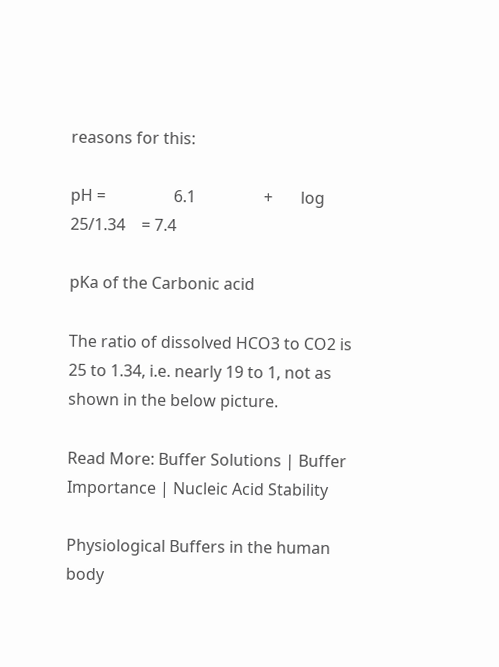reasons for this:

pH =                 6.1                 +       log 25/1.34    = 7.4

pKa of the Carbonic acid

The ratio of dissolved HCO3 to CO2 is 25 to 1.34, i.e. nearly 19 to 1, not as shown in the below picture.

Read More: Buffer Solutions | Buffer Importance | Nucleic Acid Stability

Physiological Buffers in the human body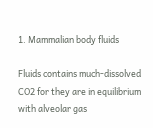1. Mammalian body fluids

Fluids contains much-dissolved CO2 for they are in equilibrium with alveolar gas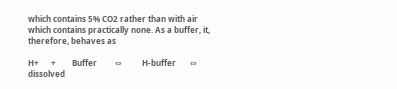which contains 5% CO2 rather than with air which contains practically none. As a buffer, it, therefore, behaves as

H+      +        Buffer         ⇔          H-buffer       ⇔      dissolved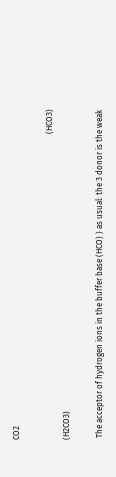CO2

                                                                                                                                                         (HCO3)                       (H2CO3)

 The acceptor of hydrogen ions in the buffer base (HCO) ) as usual: the 3 donor is the weak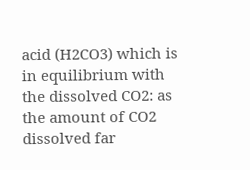acid (H2CO3) which is in equilibrium with the dissolved CO2: as the amount of CO2 dissolved far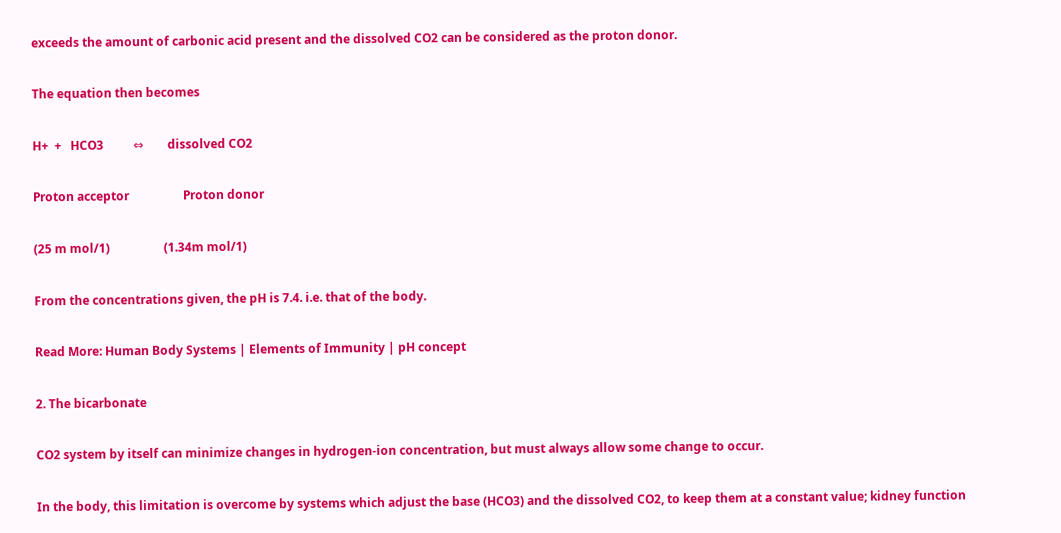exceeds the amount of carbonic acid present and the dissolved CO2 can be considered as the proton donor.

The equation then becomes

H+  +   HCO3          ⇔        dissolved CO2

Proton acceptor                  Proton donor

(25 m mol/1)                  (1.34m mol/1)

From the concentrations given, the pH is 7.4. i.e. that of the body.

Read More: Human Body Systems | Elements of Immunity | pH concept

2. The bicarbonate

CO2 system by itself can minimize changes in hydrogen-ion concentration, but must always allow some change to occur.

In the body, this limitation is overcome by systems which adjust the base (HCO3) and the dissolved CO2, to keep them at a constant value; kidney function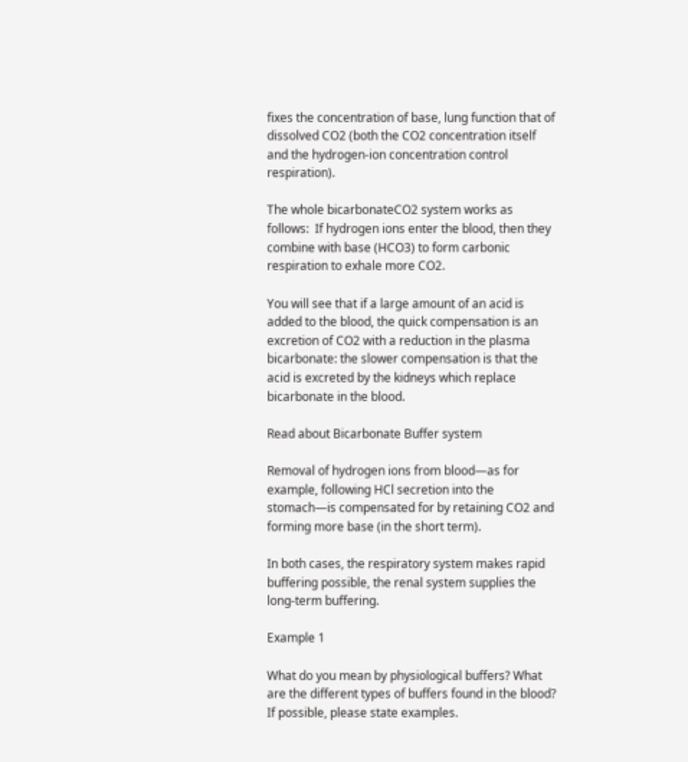fixes the concentration of base, lung function that of dissolved CO2 (both the CO2 concentration itself and the hydrogen-ion concentration control respiration).

The whole bicarbonateCO2 system works as follows:  If hydrogen ions enter the blood, then they combine with base (HCO3) to form carbonic respiration to exhale more CO2.

You will see that if a large amount of an acid is added to the blood, the quick compensation is an excretion of CO2 with a reduction in the plasma bicarbonate: the slower compensation is that the acid is excreted by the kidneys which replace bicarbonate in the blood.

Read about Bicarbonate Buffer system

Removal of hydrogen ions from blood—as for example, following HCl secretion into the stomach—is compensated for by retaining CO2 and forming more base (in the short term).

In both cases, the respiratory system makes rapid buffering possible, the renal system supplies the long-term buffering.

Example 1

What do you mean by physiological buffers? What are the different types of buffers found in the blood? If possible, please state examples.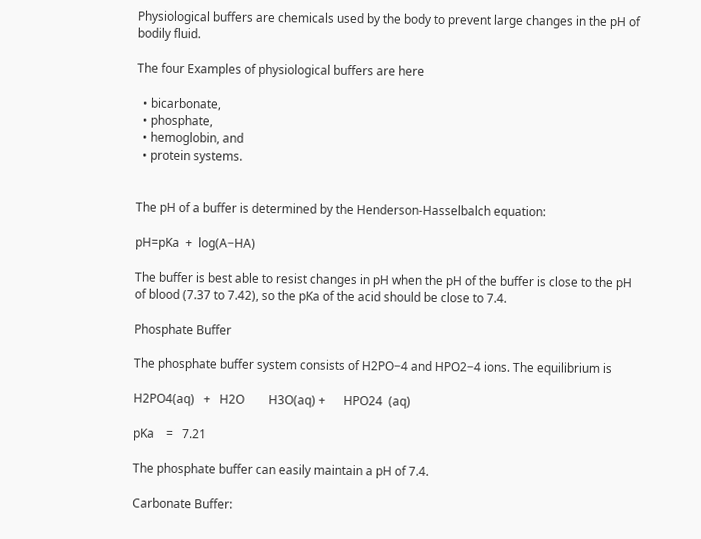Physiological buffers are chemicals used by the body to prevent large changes in the pH of bodily fluid.

The four Examples of physiological buffers are here

  • bicarbonate,
  • phosphate,
  • hemoglobin, and
  • protein systems.


The pH of a buffer is determined by the Henderson-Hasselbalch equation:

pH=pKa  +  log(A−HA)

The buffer is best able to resist changes in pH when the pH of the buffer is close to the pH of blood (7.37 to 7.42), so the pKa of the acid should be close to 7.4.

Phosphate Buffer

The phosphate buffer system consists of H2PO−4 and HPO2−4 ions. The equilibrium is

H2PO4(aq)   +   H2O        H3O(aq) +      HPO24  (aq)

pKa    =   7.21

The phosphate buffer can easily maintain a pH of 7.4.

Carbonate Buffer: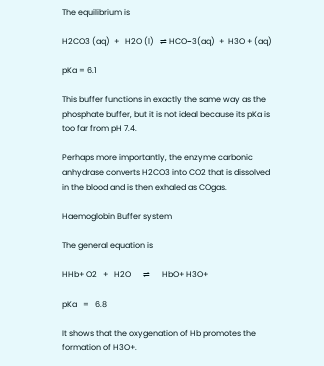The equilibrium is

H2CO3 (aq)  +   H2O (l)   ⇌ HCO−3(aq)  +  H3O + (aq)

pKa = 6.1

This buffer functions in exactly the same way as the phosphate buffer, but it is not ideal because its pKa is too far from pH 7.4.

Perhaps more importantly, the enzyme carbonic anhydrase converts H2CO3 into CO2 that is dissolved in the blood and is then exhaled as COgas.

Haemoglobin Buffer system

The general equation is

HHb+ O2   +   H2O      ⇌      HbO+ H3O+

pKa   =   6.8

It shows that the oxygenation of Hb promotes the formation of H3O+.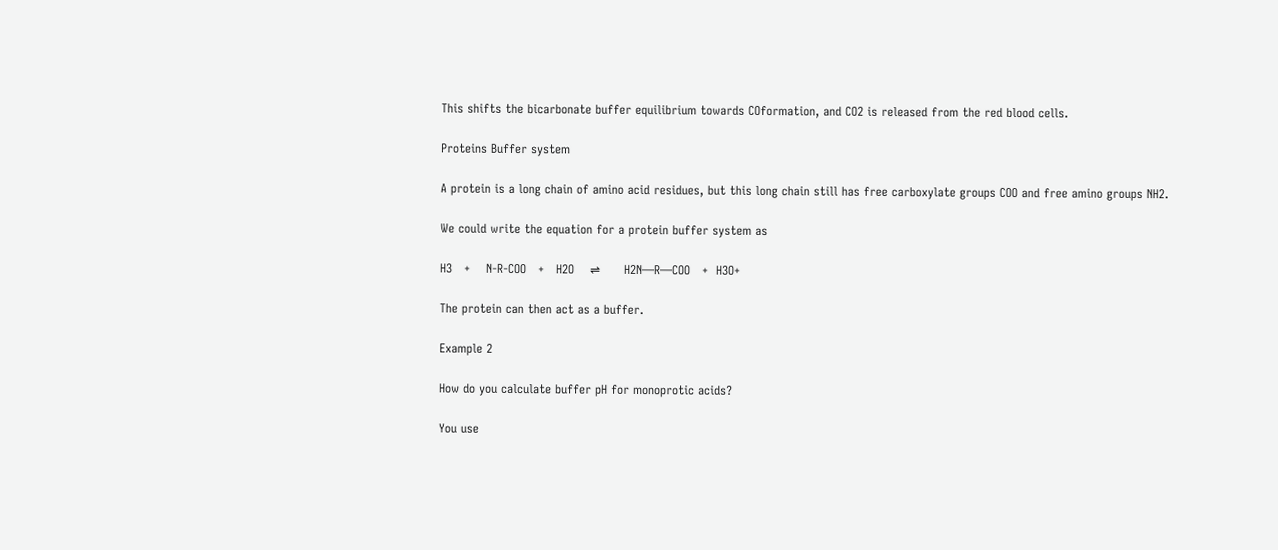This shifts the bicarbonate buffer equilibrium towards COformation, and CO2 is released from the red blood cells.

Proteins Buffer system

A protein is a long chain of amino acid residues, but this long chain still has free carboxylate groups COO and free amino groups NH2.

We could write the equation for a protein buffer system as

H3   +    N-R-COO   +   H2O    ⇌      H2N—R—COO   +  H3O+

The protein can then act as a buffer.

Example 2

How do you calculate buffer pH for monoprotic acids?

You use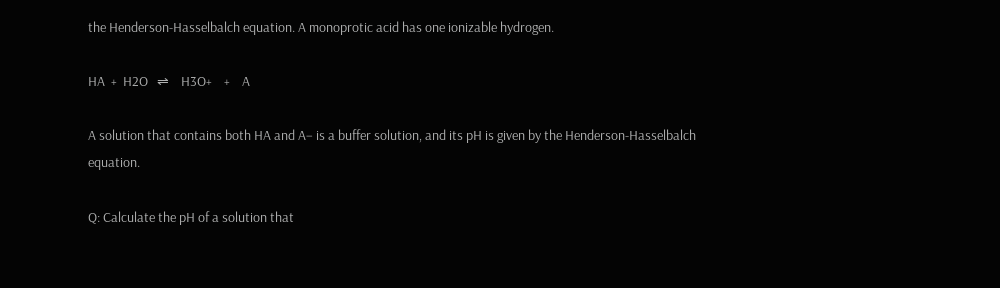the Henderson-Hasselbalch equation. A monoprotic acid has one ionizable hydrogen.

HA  +  H2O   ⇌    H3O+    +    A

A solution that contains both HA and A− is a buffer solution, and its pH is given by the Henderson-Hasselbalch equation.

Q: Calculate the pH of a solution that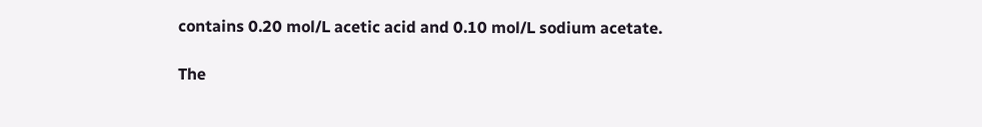contains 0.20 mol/L acetic acid and 0.10 mol/L sodium acetate.

The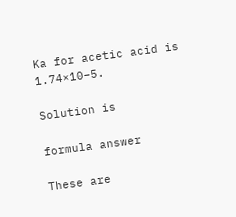Ka for acetic acid is 1.74×10−5.

Solution is

formula answer

These are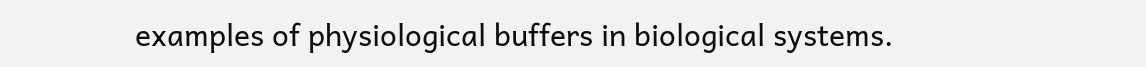examples of physiological buffers in biological systems.